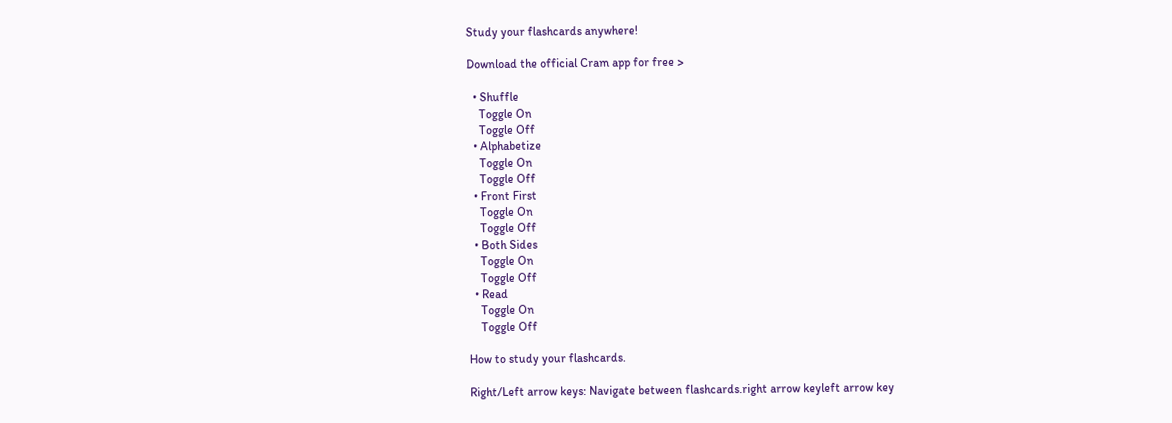Study your flashcards anywhere!

Download the official Cram app for free >

  • Shuffle
    Toggle On
    Toggle Off
  • Alphabetize
    Toggle On
    Toggle Off
  • Front First
    Toggle On
    Toggle Off
  • Both Sides
    Toggle On
    Toggle Off
  • Read
    Toggle On
    Toggle Off

How to study your flashcards.

Right/Left arrow keys: Navigate between flashcards.right arrow keyleft arrow key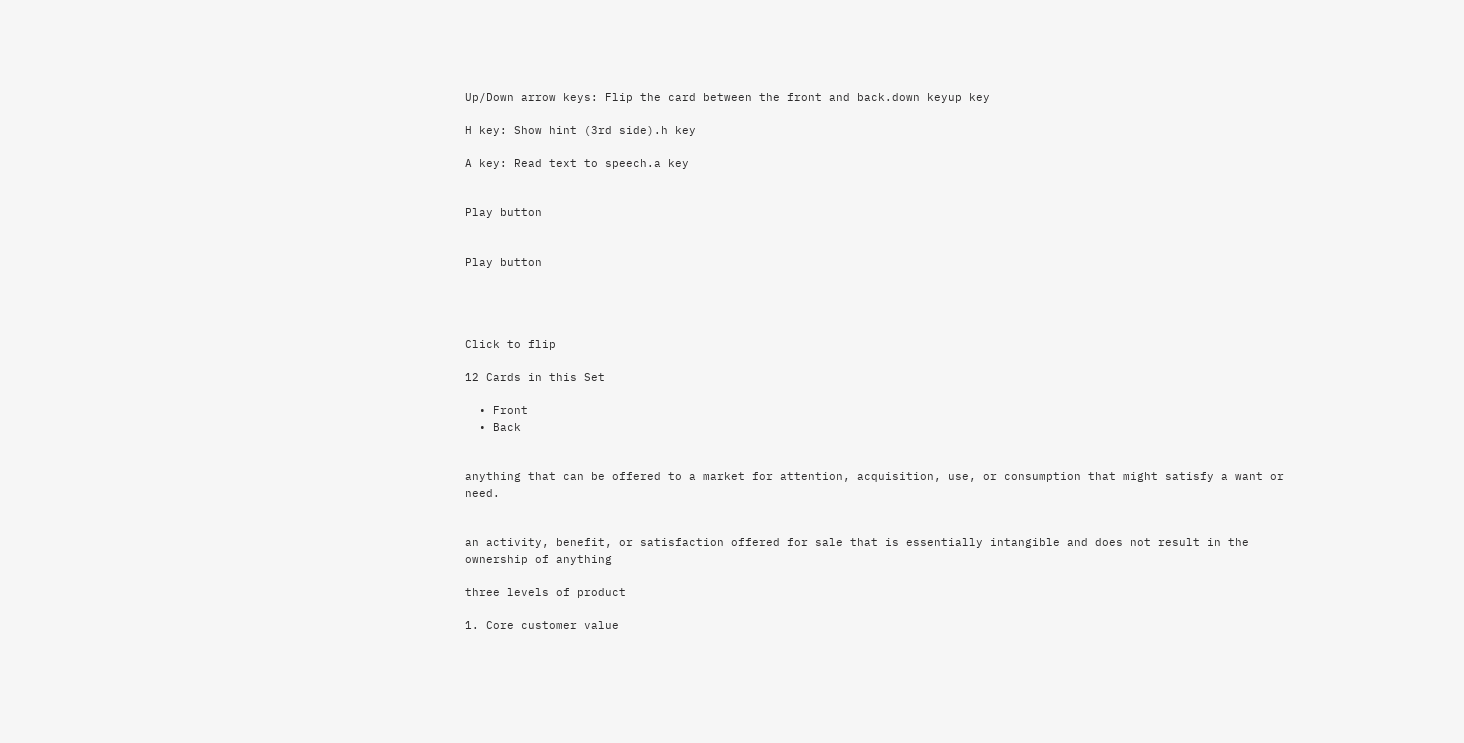Up/Down arrow keys: Flip the card between the front and back.down keyup key

H key: Show hint (3rd side).h key

A key: Read text to speech.a key


Play button


Play button




Click to flip

12 Cards in this Set

  • Front
  • Back


anything that can be offered to a market for attention, acquisition, use, or consumption that might satisfy a want or need.


an activity, benefit, or satisfaction offered for sale that is essentially intangible and does not result in the ownership of anything

three levels of product

1. Core customer value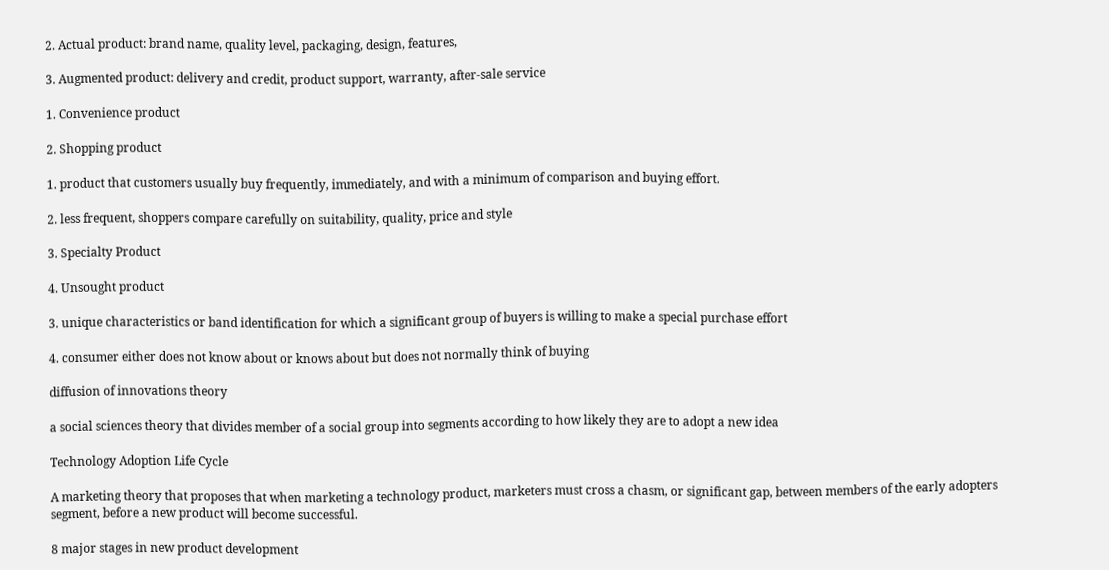2. Actual product: brand name, quality level, packaging, design, features,

3. Augmented product: delivery and credit, product support, warranty, after-sale service

1. Convenience product

2. Shopping product

1. product that customers usually buy frequently, immediately, and with a minimum of comparison and buying effort.

2. less frequent, shoppers compare carefully on suitability, quality, price and style

3. Specialty Product

4. Unsought product

3. unique characteristics or band identification for which a significant group of buyers is willing to make a special purchase effort

4. consumer either does not know about or knows about but does not normally think of buying

diffusion of innovations theory

a social sciences theory that divides member of a social group into segments according to how likely they are to adopt a new idea

Technology Adoption Life Cycle

A marketing theory that proposes that when marketing a technology product, marketers must cross a chasm, or significant gap, between members of the early adopters segment, before a new product will become successful.

8 major stages in new product development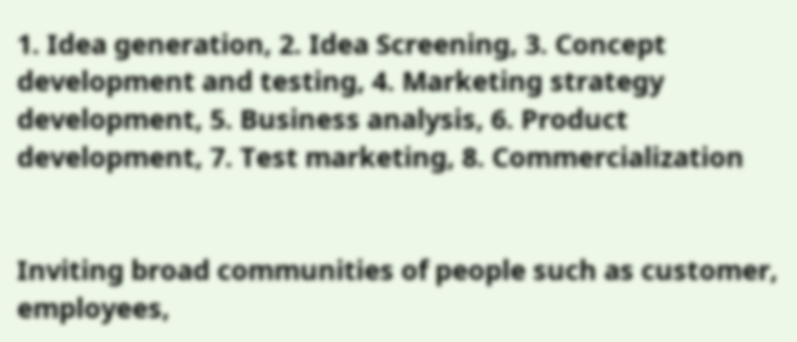1. Idea generation, 2. Idea Screening, 3. Concept development and testing, 4. Marketing strategy development, 5. Business analysis, 6. Product development, 7. Test marketing, 8. Commercialization


Inviting broad communities of people such as customer, employees,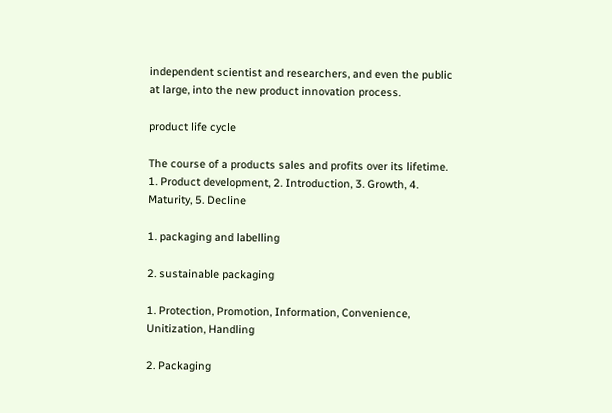independent scientist and researchers, and even the public at large, into the new product innovation process.

product life cycle

The course of a products sales and profits over its lifetime.
1. Product development, 2. Introduction, 3. Growth, 4. Maturity, 5. Decline

1. packaging and labelling

2. sustainable packaging

1. Protection, Promotion, Information, Convenience, Unitization, Handling

2. Packaging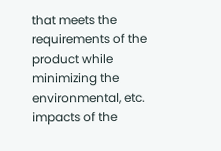that meets the requirements of the product while minimizing the environmental, etc. impacts of the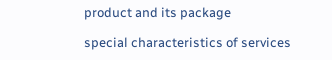product and its package

special characteristics of services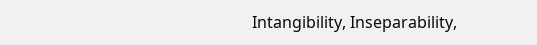Intangibility, Inseparability,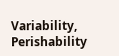Variability, Perishability